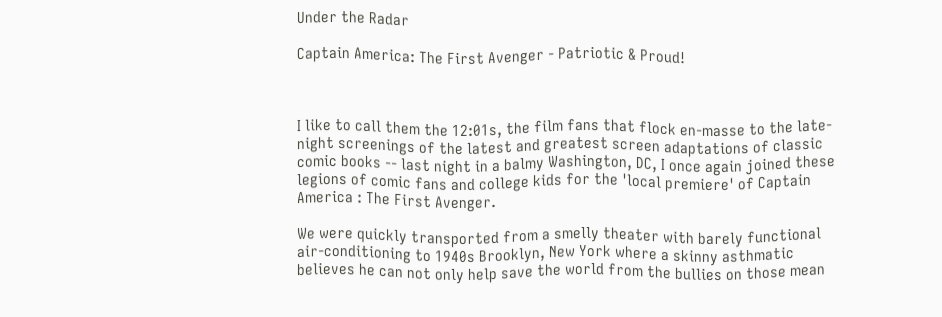Under the Radar

Captain America: The First Avenger - Patriotic & Proud!



I like to call them the 12:01s, the film fans that flock en-masse to the late-night screenings of the latest and greatest screen adaptations of classic comic books -- last night in a balmy Washington, DC, I once again joined these legions of comic fans and college kids for the 'local premiere' of Captain America : The First Avenger.

We were quickly transported from a smelly theater with barely functional air-conditioning to 1940s Brooklyn, New York where a skinny asthmatic believes he can not only help save the world from the bullies on those mean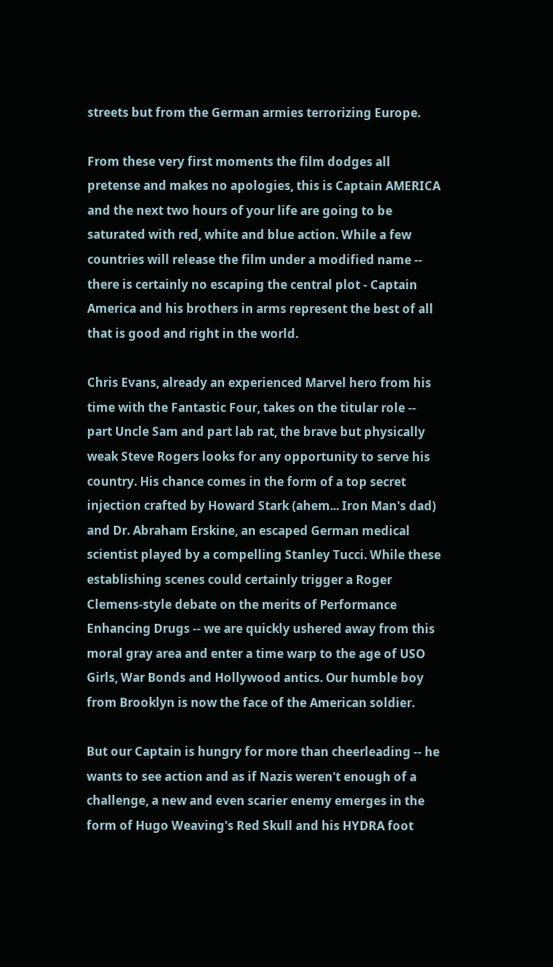streets but from the German armies terrorizing Europe.

From these very first moments the film dodges all pretense and makes no apologies, this is Captain AMERICA and the next two hours of your life are going to be saturated with red, white and blue action. While a few countries will release the film under a modified name -- there is certainly no escaping the central plot - Captain America and his brothers in arms represent the best of all that is good and right in the world.

Chris Evans, already an experienced Marvel hero from his time with the Fantastic Four, takes on the titular role -- part Uncle Sam and part lab rat, the brave but physically weak Steve Rogers looks for any opportunity to serve his country. His chance comes in the form of a top secret injection crafted by Howard Stark (ahem... Iron Man's dad) and Dr. Abraham Erskine, an escaped German medical scientist played by a compelling Stanley Tucci. While these establishing scenes could certainly trigger a Roger Clemens-style debate on the merits of Performance Enhancing Drugs -- we are quickly ushered away from this moral gray area and enter a time warp to the age of USO Girls, War Bonds and Hollywood antics. Our humble boy from Brooklyn is now the face of the American soldier.

But our Captain is hungry for more than cheerleading -- he wants to see action and as if Nazis weren't enough of a challenge, a new and even scarier enemy emerges in the form of Hugo Weaving's Red Skull and his HYDRA foot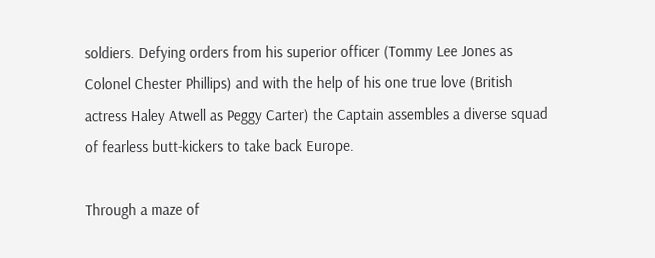soldiers. Defying orders from his superior officer (Tommy Lee Jones as Colonel Chester Phillips) and with the help of his one true love (British actress Haley Atwell as Peggy Carter) the Captain assembles a diverse squad of fearless butt-kickers to take back Europe.

Through a maze of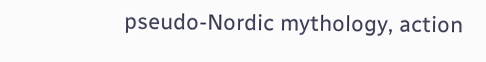pseudo-Nordic mythology, action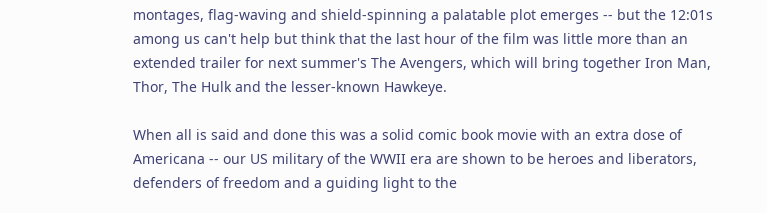montages, flag-waving and shield-spinning a palatable plot emerges -- but the 12:01s among us can't help but think that the last hour of the film was little more than an extended trailer for next summer's The Avengers, which will bring together Iron Man, Thor, The Hulk and the lesser-known Hawkeye.

When all is said and done this was a solid comic book movie with an extra dose of Americana -- our US military of the WWII era are shown to be heroes and liberators, defenders of freedom and a guiding light to the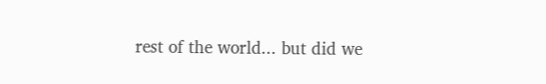rest of the world... but did we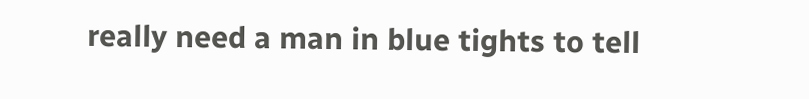really need a man in blue tights to tell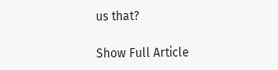us that?

Show Full Article